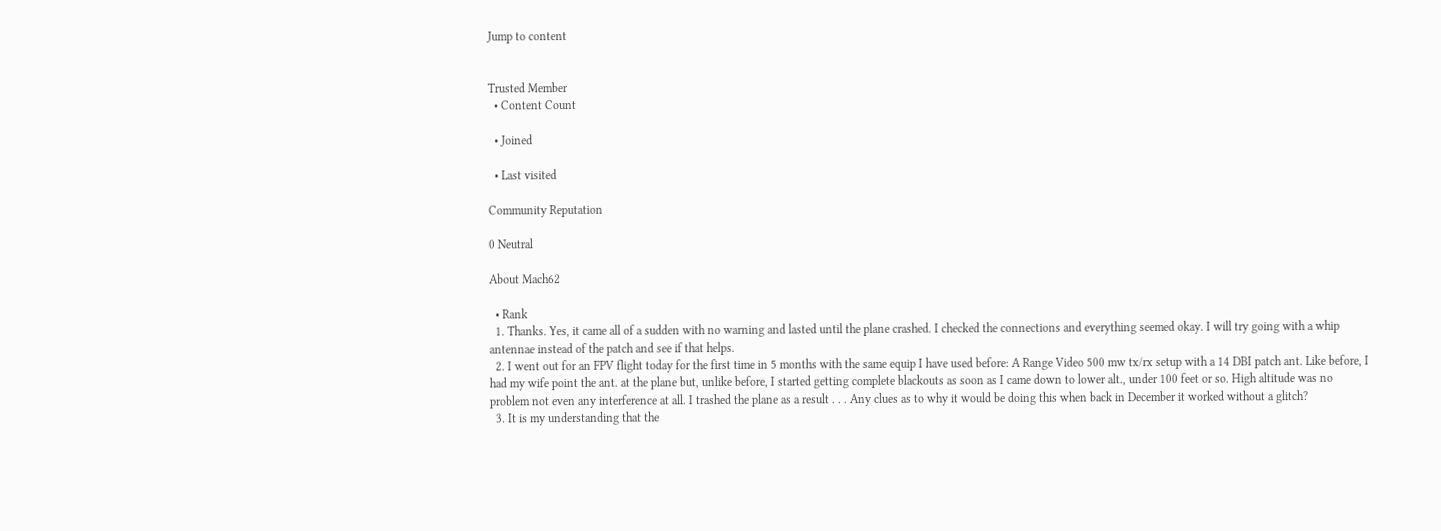Jump to content


Trusted Member
  • Content Count

  • Joined

  • Last visited

Community Reputation

0 Neutral

About Mach62

  • Rank
  1. Thanks. Yes, it came all of a sudden with no warning and lasted until the plane crashed. I checked the connections and everything seemed okay. I will try going with a whip antennae instead of the patch and see if that helps.
  2. I went out for an FPV flight today for the first time in 5 months with the same equip I have used before: A Range Video 500 mw tx/rx setup with a 14 DBI patch ant. Like before, I had my wife point the ant. at the plane but, unlike before, I started getting complete blackouts as soon as I came down to lower alt., under 100 feet or so. High altitude was no problem not even any interference at all. I trashed the plane as a result . . . Any clues as to why it would be doing this when back in December it worked without a glitch?
  3. It is my understanding that the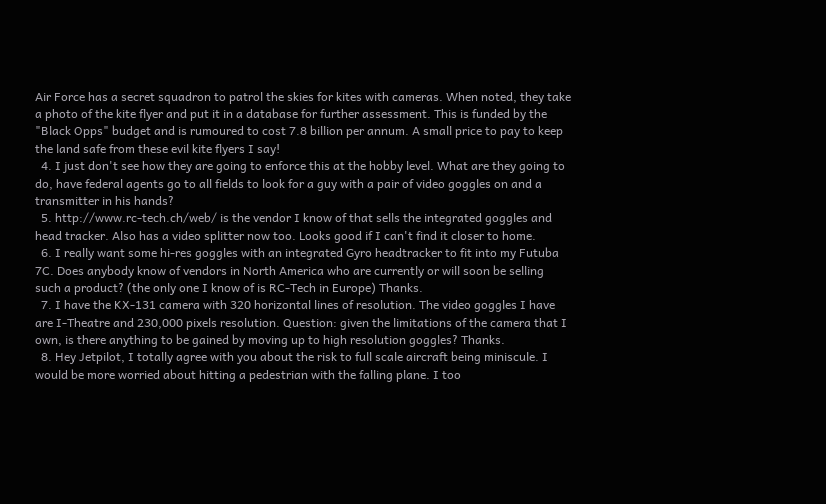Air Force has a secret squadron to patrol the skies for kites with cameras. When noted, they take a photo of the kite flyer and put it in a database for further assessment. This is funded by the "Black Opps" budget and is rumoured to cost 7.8 billion per annum. A small price to pay to keep the land safe from these evil kite flyers I say!
  4. I just don't see how they are going to enforce this at the hobby level. What are they going to do, have federal agents go to all fields to look for a guy with a pair of video goggles on and a transmitter in his hands?
  5. http://www.rc-tech.ch/web/ is the vendor I know of that sells the integrated goggles and head tracker. Also has a video splitter now too. Looks good if I can't find it closer to home.
  6. I really want some hi-res goggles with an integrated Gyro headtracker to fit into my Futuba 7C. Does anybody know of vendors in North America who are currently or will soon be selling such a product? (the only one I know of is RC-Tech in Europe) Thanks.
  7. I have the KX-131 camera with 320 horizontal lines of resolution. The video goggles I have are I-Theatre and 230,000 pixels resolution. Question: given the limitations of the camera that I own, is there anything to be gained by moving up to high resolution goggles? Thanks.
  8. Hey Jetpilot, I totally agree with you about the risk to full scale aircraft being miniscule. I would be more worried about hitting a pedestrian with the falling plane. I too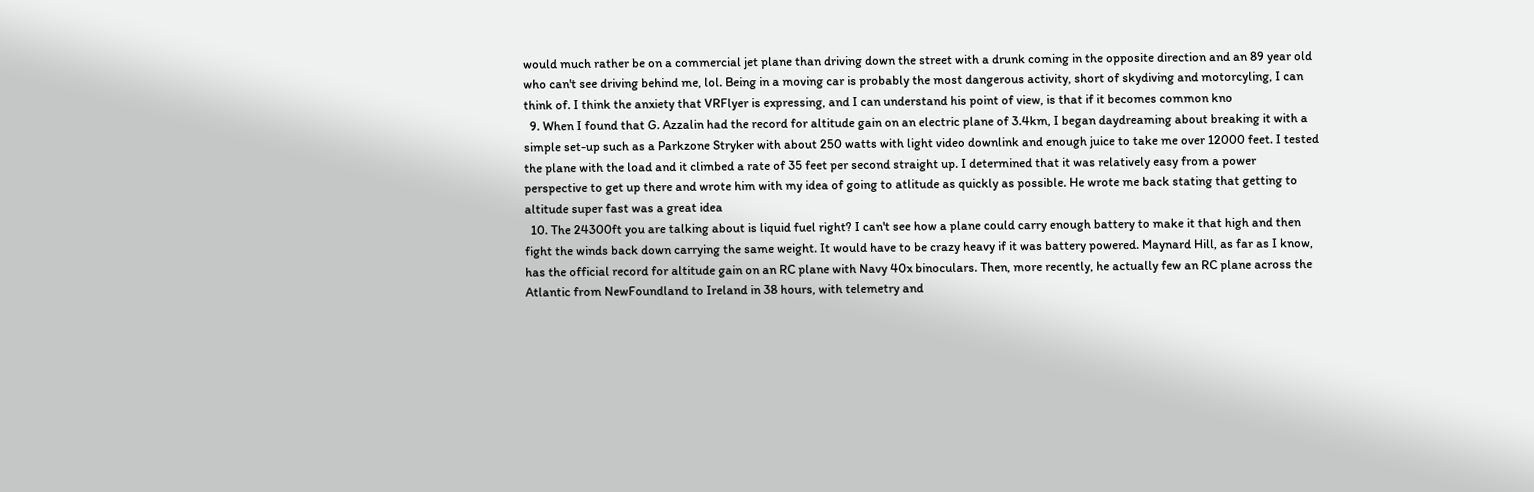would much rather be on a commercial jet plane than driving down the street with a drunk coming in the opposite direction and an 89 year old who can't see driving behind me, lol. Being in a moving car is probably the most dangerous activity, short of skydiving and motorcyling, I can think of. I think the anxiety that VRFlyer is expressing, and I can understand his point of view, is that if it becomes common kno
  9. When I found that G. Azzalin had the record for altitude gain on an electric plane of 3.4km, I began daydreaming about breaking it with a simple set-up such as a Parkzone Stryker with about 250 watts with light video downlink and enough juice to take me over 12000 feet. I tested the plane with the load and it climbed a rate of 35 feet per second straight up. I determined that it was relatively easy from a power perspective to get up there and wrote him with my idea of going to atlitude as quickly as possible. He wrote me back stating that getting to altitude super fast was a great idea
  10. The 24300ft you are talking about is liquid fuel right? I can't see how a plane could carry enough battery to make it that high and then fight the winds back down carrying the same weight. It would have to be crazy heavy if it was battery powered. Maynard Hill, as far as I know, has the official record for altitude gain on an RC plane with Navy 40x binoculars. Then, more recently, he actually few an RC plane across the Atlantic from NewFoundland to Ireland in 38 hours, with telemetry and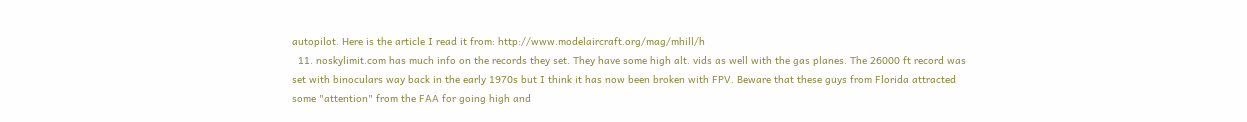autopilot. Here is the article I read it from: http://www.modelaircraft.org/mag/mhill/h
  11. noskylimit.com has much info on the records they set. They have some high alt. vids as well with the gas planes. The 26000 ft record was set with binoculars way back in the early 1970s but I think it has now been broken with FPV. Beware that these guys from Florida attracted some "attention" from the FAA for going high and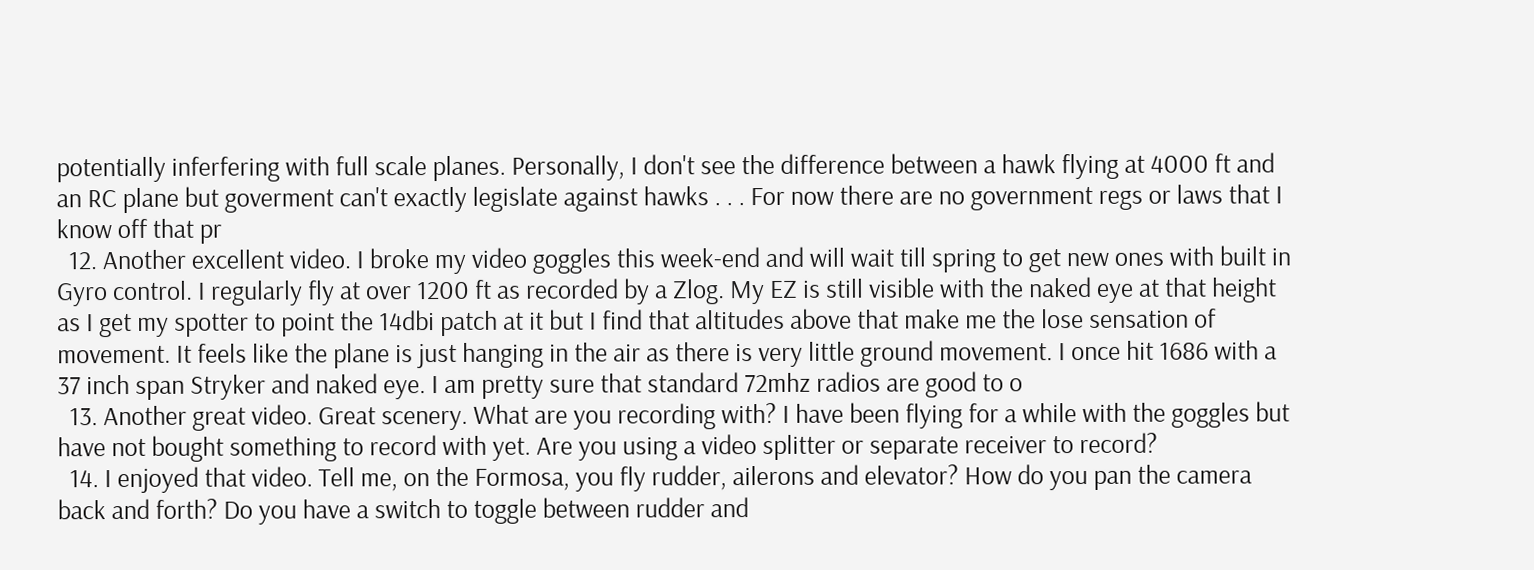potentially inferfering with full scale planes. Personally, I don't see the difference between a hawk flying at 4000 ft and an RC plane but goverment can't exactly legislate against hawks . . . For now there are no government regs or laws that I know off that pr
  12. Another excellent video. I broke my video goggles this week-end and will wait till spring to get new ones with built in Gyro control. I regularly fly at over 1200 ft as recorded by a Zlog. My EZ is still visible with the naked eye at that height as I get my spotter to point the 14dbi patch at it but I find that altitudes above that make me the lose sensation of movement. It feels like the plane is just hanging in the air as there is very little ground movement. I once hit 1686 with a 37 inch span Stryker and naked eye. I am pretty sure that standard 72mhz radios are good to o
  13. Another great video. Great scenery. What are you recording with? I have been flying for a while with the goggles but have not bought something to record with yet. Are you using a video splitter or separate receiver to record?
  14. I enjoyed that video. Tell me, on the Formosa, you fly rudder, ailerons and elevator? How do you pan the camera back and forth? Do you have a switch to toggle between rudder and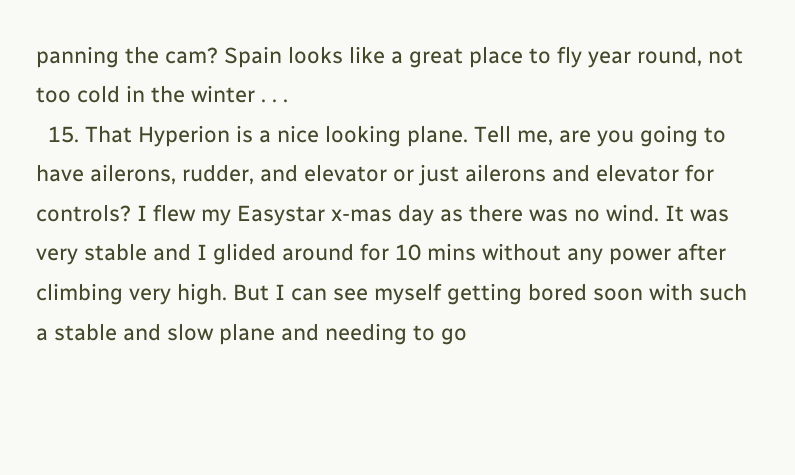panning the cam? Spain looks like a great place to fly year round, not too cold in the winter . . .
  15. That Hyperion is a nice looking plane. Tell me, are you going to have ailerons, rudder, and elevator or just ailerons and elevator for controls? I flew my Easystar x-mas day as there was no wind. It was very stable and I glided around for 10 mins without any power after climbing very high. But I can see myself getting bored soon with such a stable and slow plane and needing to go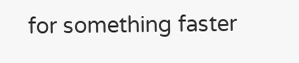for something faster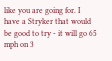like you are going for. I have a Stryker that would be good to try - it will go 65 mph on 3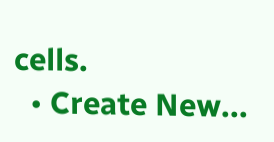cells.
  • Create New...